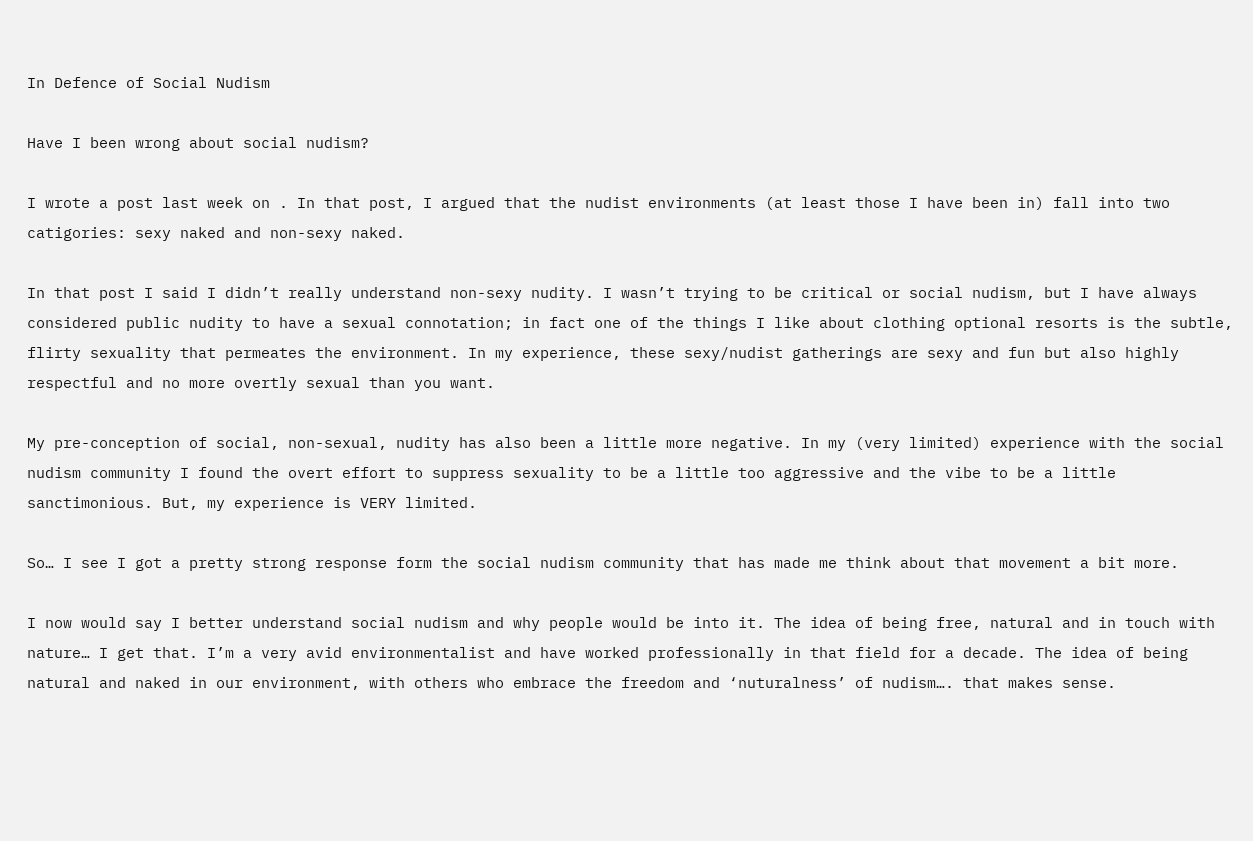In Defence of Social Nudism

Have I been wrong about social nudism?

I wrote a post last week on . In that post, I argued that the nudist environments (at least those I have been in) fall into two catigories: sexy naked and non-sexy naked.

In that post I said I didn’t really understand non-sexy nudity. I wasn’t trying to be critical or social nudism, but I have always considered public nudity to have a sexual connotation; in fact one of the things I like about clothing optional resorts is the subtle, flirty sexuality that permeates the environment. In my experience, these sexy/nudist gatherings are sexy and fun but also highly respectful and no more overtly sexual than you want.

My pre-conception of social, non-sexual, nudity has also been a little more negative. In my (very limited) experience with the social nudism community I found the overt effort to suppress sexuality to be a little too aggressive and the vibe to be a little sanctimonious. But, my experience is VERY limited.

So… I see I got a pretty strong response form the social nudism community that has made me think about that movement a bit more.

I now would say I better understand social nudism and why people would be into it. The idea of being free, natural and in touch with nature… I get that. I’m a very avid environmentalist and have worked professionally in that field for a decade. The idea of being natural and naked in our environment, with others who embrace the freedom and ‘nuturalness’ of nudism…. that makes sense.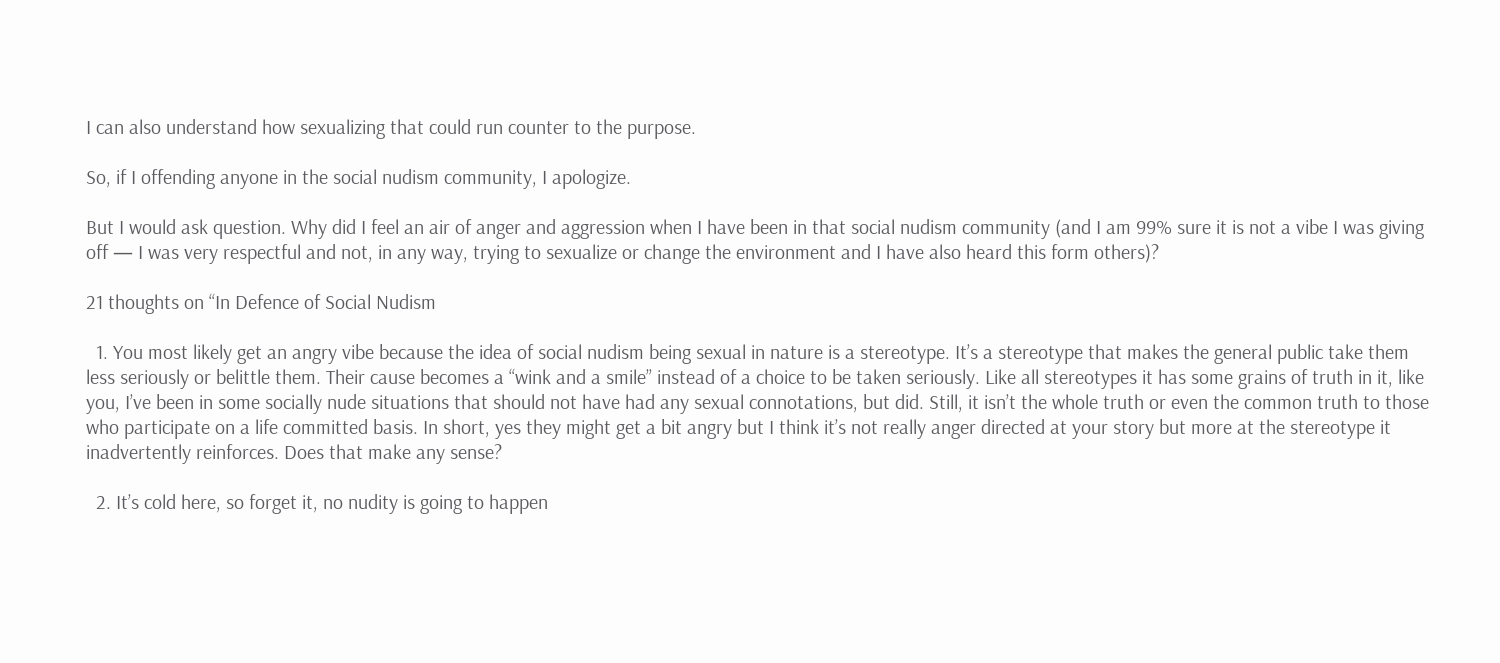I can also understand how sexualizing that could run counter to the purpose.

So, if I offending anyone in the social nudism community, I apologize.

But I would ask question. Why did I feel an air of anger and aggression when I have been in that social nudism community (and I am 99% sure it is not a vibe I was giving off — I was very respectful and not, in any way, trying to sexualize or change the environment and I have also heard this form others)?

21 thoughts on “In Defence of Social Nudism

  1. You most likely get an angry vibe because the idea of social nudism being sexual in nature is a stereotype. It’s a stereotype that makes the general public take them less seriously or belittle them. Their cause becomes a “wink and a smile” instead of a choice to be taken seriously. Like all stereotypes it has some grains of truth in it, like you, I’ve been in some socially nude situations that should not have had any sexual connotations, but did. Still, it isn’t the whole truth or even the common truth to those who participate on a life committed basis. In short, yes they might get a bit angry but I think it’s not really anger directed at your story but more at the stereotype it inadvertently reinforces. Does that make any sense?

  2. It’s cold here, so forget it, no nudity is going to happen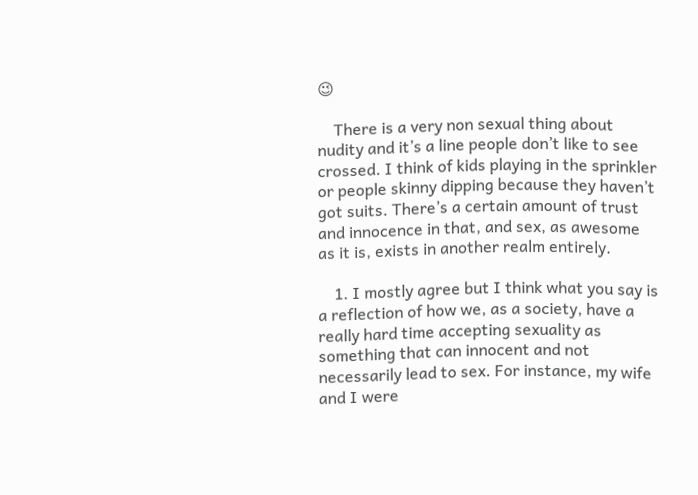😉

    There is a very non sexual thing about nudity and it’s a line people don’t like to see crossed. I think of kids playing in the sprinkler or people skinny dipping because they haven’t got suits. There’s a certain amount of trust and innocence in that, and sex, as awesome as it is, exists in another realm entirely.

    1. I mostly agree but I think what you say is a reflection of how we, as a society, have a really hard time accepting sexuality as something that can innocent and not necessarily lead to sex. For instance, my wife and I were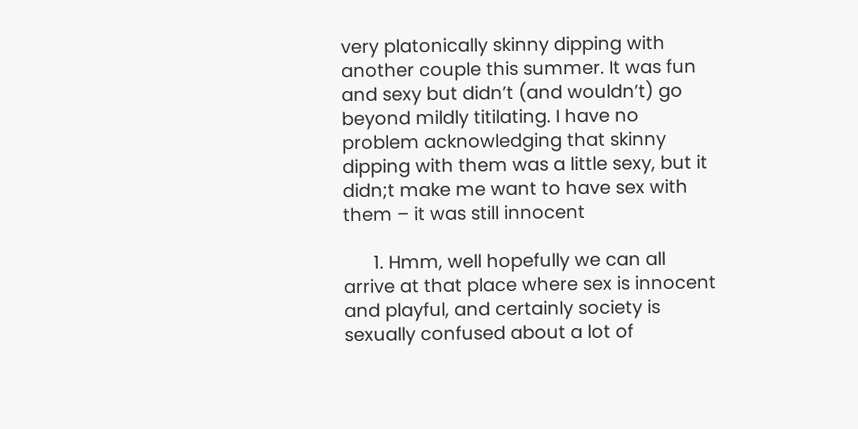very platonically skinny dipping with another couple this summer. It was fun and sexy but didn’t (and wouldn’t) go beyond mildly titilating. I have no problem acknowledging that skinny dipping with them was a little sexy, but it didn;t make me want to have sex with them – it was still innocent

      1. Hmm, well hopefully we can all arrive at that place where sex is innocent and playful, and certainly society is sexually confused about a lot of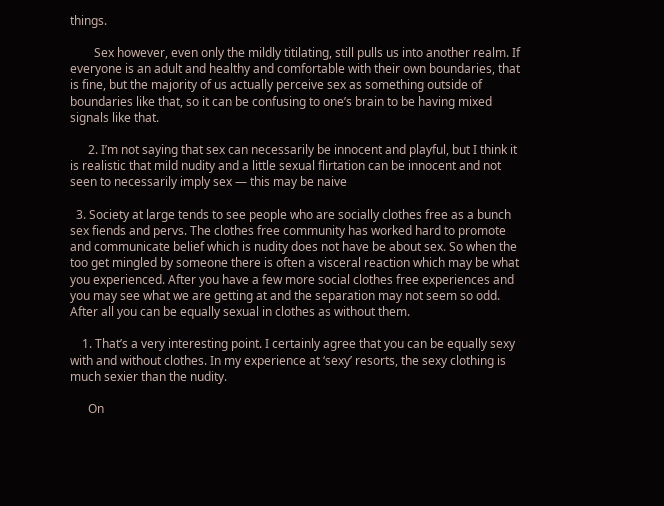things.

        Sex however, even only the mildly titilating, still pulls us into another realm. If everyone is an adult and healthy and comfortable with their own boundaries, that is fine, but the majority of us actually perceive sex as something outside of boundaries like that, so it can be confusing to one’s brain to be having mixed signals like that.

      2. I’m not saying that sex can necessarily be innocent and playful, but I think it is realistic that mild nudity and a little sexual flirtation can be innocent and not seen to necessarily imply sex — this may be naive

  3. Society at large tends to see people who are socially clothes free as a bunch sex fiends and pervs. The clothes free community has worked hard to promote and communicate belief which is nudity does not have be about sex. So when the too get mingled by someone there is often a visceral reaction which may be what you experienced. After you have a few more social clothes free experiences and you may see what we are getting at and the separation may not seem so odd. After all you can be equally sexual in clothes as without them.

    1. That’s a very interesting point. I certainly agree that you can be equally sexy with and without clothes. In my experience at ‘sexy’ resorts, the sexy clothing is much sexier than the nudity.

      On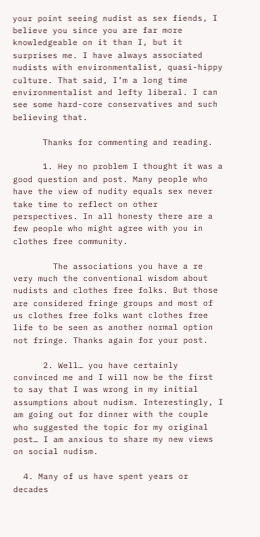your point seeing nudist as sex fiends, I believe you since you are far more knowledgeable on it than I, but it surprises me. I have always associated nudists with environmentalist, quasi-hippy culture. That said, I’m a long time environmentalist and lefty liberal. I can see some hard-core conservatives and such believing that.

      Thanks for commenting and reading.

      1. Hey no problem I thought it was a good question and post. Many people who have the view of nudity equals sex never take time to reflect on other perspectives. In all honesty there are a few people who might agree with you in clothes free community.

        The associations you have a re very much the conventional wisdom about nudists and clothes free folks. But those are considered fringe groups and most of us clothes free folks want clothes free life to be seen as another normal option not fringe. Thanks again for your post.

      2. Well… you have certainly convinced me and I will now be the first to say that I was wrong in my initial assumptions about nudism. Interestingly, I am going out for dinner with the couple who suggested the topic for my original post… I am anxious to share my new views on social nudism.

  4. Many of us have spent years or decades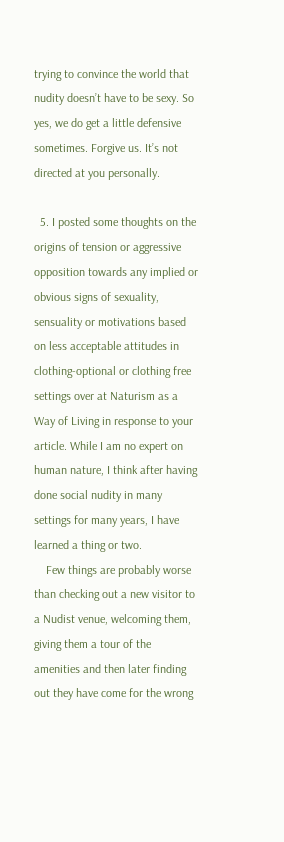trying to convince the world that nudity doesn’t have to be sexy. So yes, we do get a little defensive sometimes. Forgive us. It’s not directed at you personally.

  5. I posted some thoughts on the origins of tension or aggressive opposition towards any implied or obvious signs of sexuality, sensuality or motivations based on less acceptable attitudes in clothing-optional or clothing free settings over at Naturism as a Way of Living in response to your article. While I am no expert on human nature, I think after having done social nudity in many settings for many years, I have learned a thing or two.
    Few things are probably worse than checking out a new visitor to a Nudist venue, welcoming them, giving them a tour of the amenities and then later finding out they have come for the wrong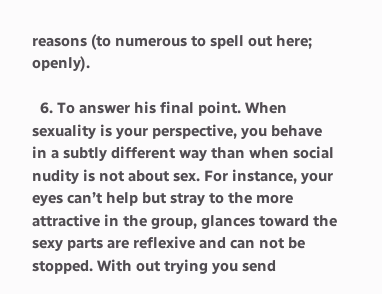reasons (to numerous to spell out here; openly).

  6. To answer his final point. When sexuality is your perspective, you behave in a subtly different way than when social nudity is not about sex. For instance, your eyes can’t help but stray to the more attractive in the group, glances toward the sexy parts are reflexive and can not be stopped. With out trying you send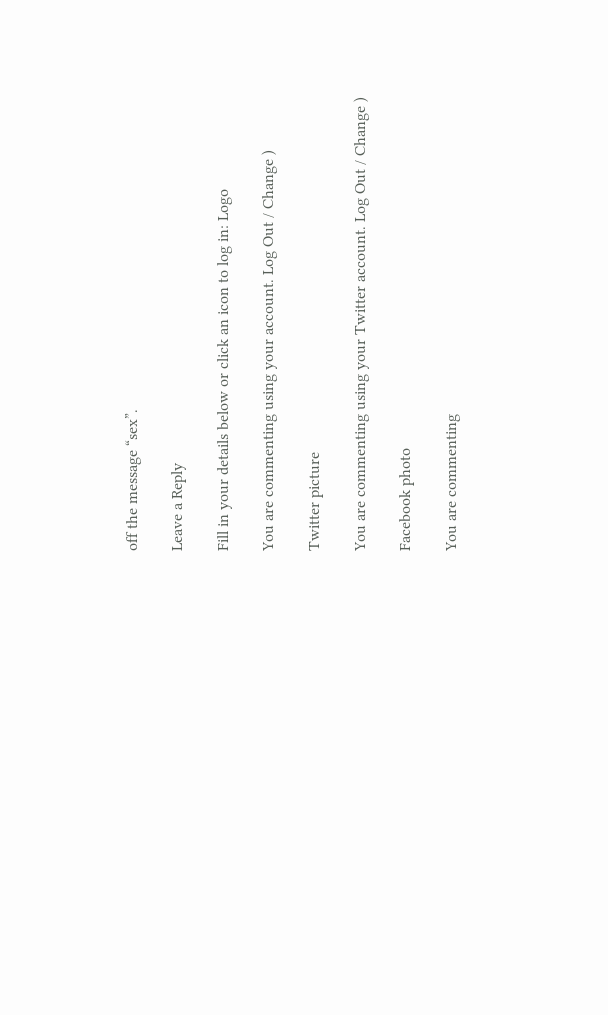off the message “sex”.

Leave a Reply

Fill in your details below or click an icon to log in: Logo

You are commenting using your account. Log Out / Change )

Twitter picture

You are commenting using your Twitter account. Log Out / Change )

Facebook photo

You are commenting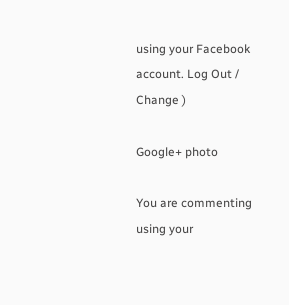using your Facebook account. Log Out / Change )

Google+ photo

You are commenting using your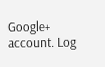Google+ account. Log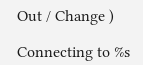Out / Change )

Connecting to %s